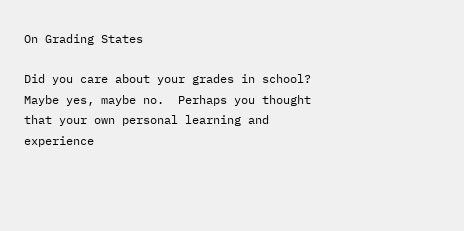On Grading States

Did you care about your grades in school?  Maybe yes, maybe no.  Perhaps you thought that your own personal learning and experience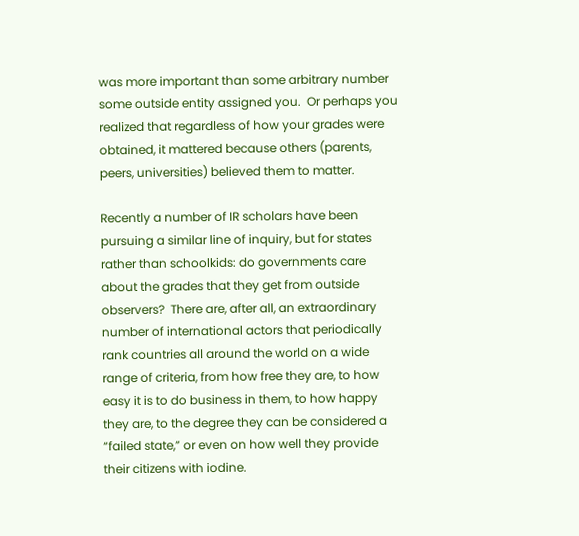was more important than some arbitrary number some outside entity assigned you.  Or perhaps you realized that regardless of how your grades were obtained, it mattered because others (parents, peers, universities) believed them to matter.

Recently a number of IR scholars have been pursuing a similar line of inquiry, but for states rather than schoolkids: do governments care about the grades that they get from outside observers?  There are, after all, an extraordinary number of international actors that periodically rank countries all around the world on a wide range of criteria, from how free they are, to how easy it is to do business in them, to how happy they are, to the degree they can be considered a “failed state,” or even on how well they provide their citizens with iodine.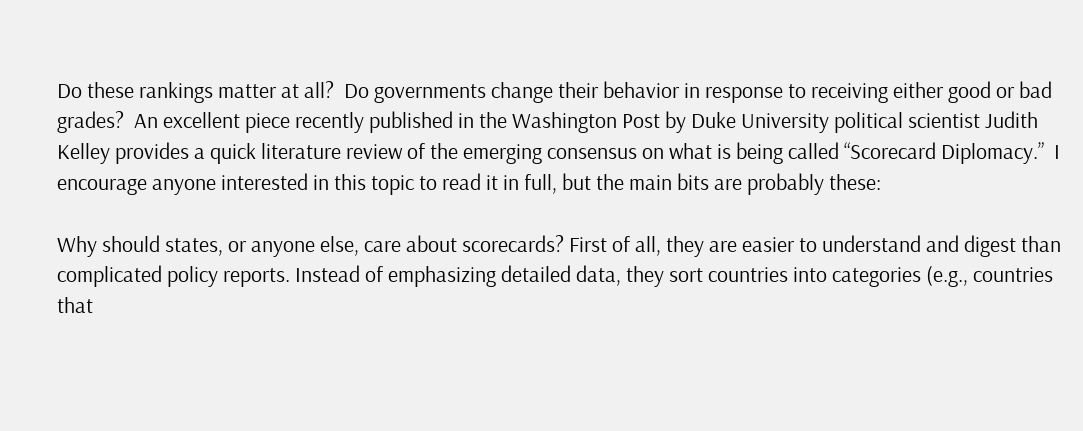Do these rankings matter at all?  Do governments change their behavior in response to receiving either good or bad grades?  An excellent piece recently published in the Washington Post by Duke University political scientist Judith Kelley provides a quick literature review of the emerging consensus on what is being called “Scorecard Diplomacy.”  I encourage anyone interested in this topic to read it in full, but the main bits are probably these:

Why should states, or anyone else, care about scorecards? First of all, they are easier to understand and digest than complicated policy reports. Instead of emphasizing detailed data, they sort countries into categories (e.g., countries that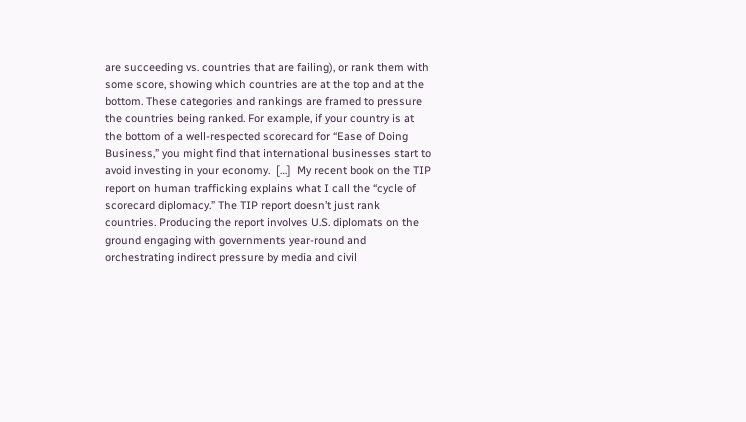are succeeding vs. countries that are failing), or rank them with some score, showing which countries are at the top and at the bottom. These categories and rankings are framed to pressure the countries being ranked. For example, if your country is at the bottom of a well-respected scorecard for “Ease of Doing Business,” you might find that international businesses start to avoid investing in your economy.  […]  My recent book on the TIP report on human trafficking explains what I call the “cycle of scorecard diplomacy.” The TIP report doesn’t just rank countries. Producing the report involves U.S. diplomats on the ground engaging with governments year-round and orchestrating indirect pressure by media and civil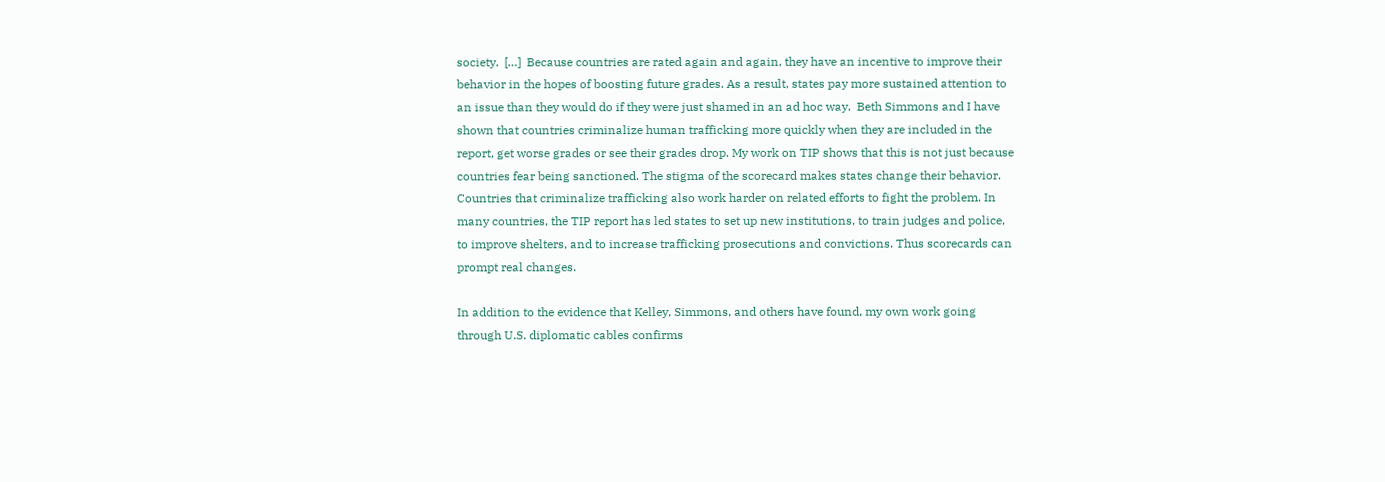society.  […]  Because countries are rated again and again, they have an incentive to improve their behavior in the hopes of boosting future grades. As a result, states pay more sustained attention to an issue than they would do if they were just shamed in an ad hoc way.  Beth Simmons and I have shown that countries criminalize human trafficking more quickly when they are included in the report, get worse grades or see their grades drop. My work on TIP shows that this is not just because countries fear being sanctioned. The stigma of the scorecard makes states change their behavior. Countries that criminalize trafficking also work harder on related efforts to fight the problem. In many countries, the TIP report has led states to set up new institutions, to train judges and police, to improve shelters, and to increase trafficking prosecutions and convictions. Thus scorecards can prompt real changes.

In addition to the evidence that Kelley, Simmons, and others have found, my own work going through U.S. diplomatic cables confirms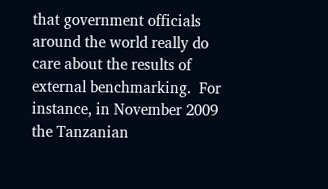that government officials around the world really do care about the results of external benchmarking.  For instance, in November 2009 the Tanzanian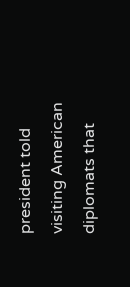president told visiting American diplomats that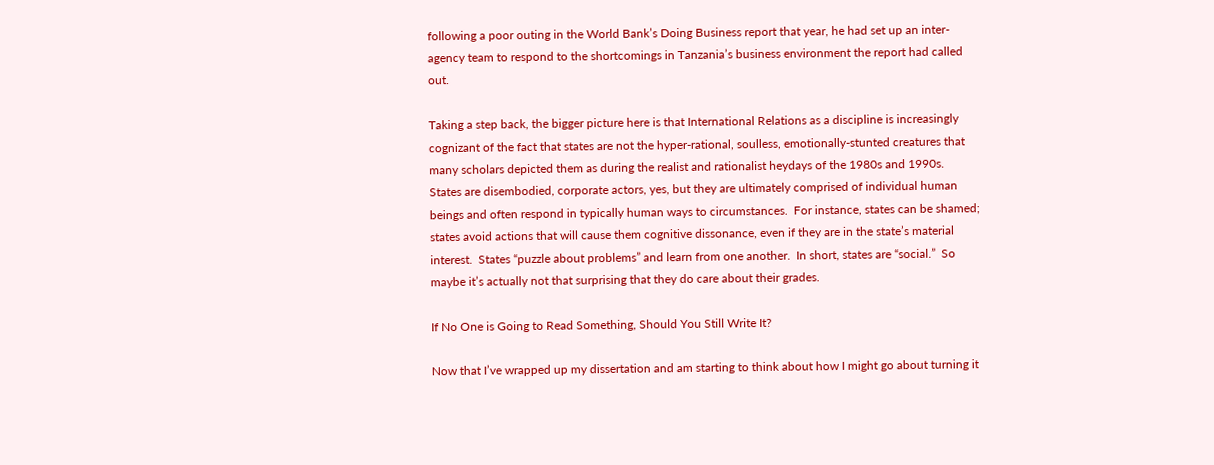following a poor outing in the World Bank’s Doing Business report that year, he had set up an inter-agency team to respond to the shortcomings in Tanzania’s business environment the report had called out.

Taking a step back, the bigger picture here is that International Relations as a discipline is increasingly cognizant of the fact that states are not the hyper-rational, soulless, emotionally-stunted creatures that many scholars depicted them as during the realist and rationalist heydays of the 1980s and 1990s.  States are disembodied, corporate actors, yes, but they are ultimately comprised of individual human beings and often respond in typically human ways to circumstances.  For instance, states can be shamed; states avoid actions that will cause them cognitive dissonance, even if they are in the state’s material interest.  States “puzzle about problems” and learn from one another.  In short, states are “social.”  So maybe it’s actually not that surprising that they do care about their grades.

If No One is Going to Read Something, Should You Still Write It?

Now that I’ve wrapped up my dissertation and am starting to think about how I might go about turning it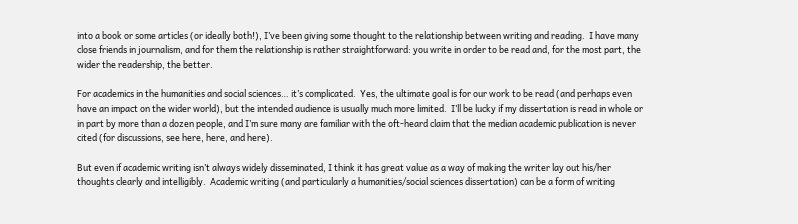into a book or some articles (or ideally both!), I’ve been giving some thought to the relationship between writing and reading.  I have many close friends in journalism, and for them the relationship is rather straightforward: you write in order to be read and, for the most part, the wider the readership, the better.

For academics in the humanities and social sciences… it’s complicated.  Yes, the ultimate goal is for our work to be read (and perhaps even have an impact on the wider world), but the intended audience is usually much more limited.  I’ll be lucky if my dissertation is read in whole or in part by more than a dozen people, and I’m sure many are familiar with the oft-heard claim that the median academic publication is never cited (for discussions, see here, here, and here).

But even if academic writing isn’t always widely disseminated, I think it has great value as a way of making the writer lay out his/her thoughts clearly and intelligibly.  Academic writing (and particularly a humanities/social sciences dissertation) can be a form of writing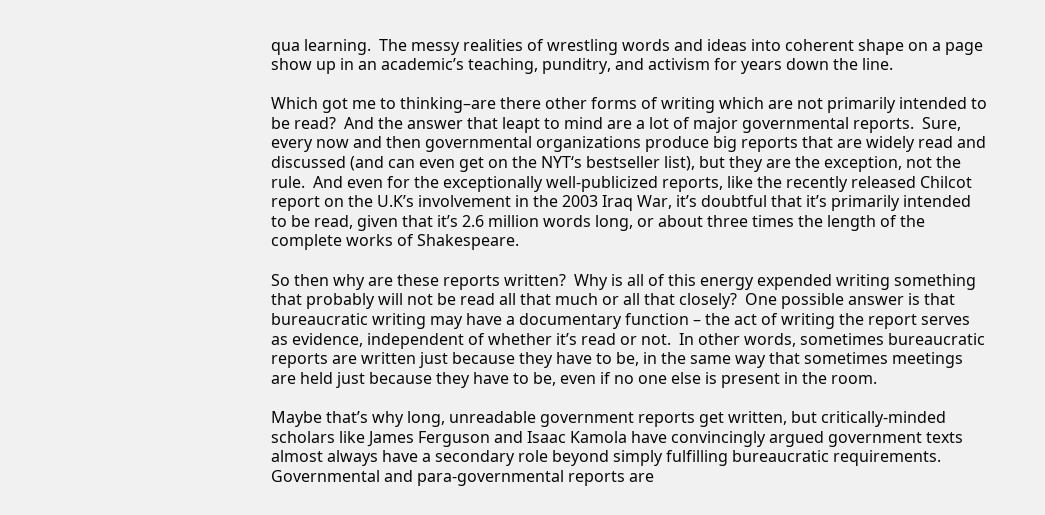qua learning.  The messy realities of wrestling words and ideas into coherent shape on a page show up in an academic’s teaching, punditry, and activism for years down the line.

Which got me to thinking–are there other forms of writing which are not primarily intended to be read?  And the answer that leapt to mind are a lot of major governmental reports.  Sure, every now and then governmental organizations produce big reports that are widely read and discussed (and can even get on the NYT‘s bestseller list), but they are the exception, not the rule.  And even for the exceptionally well-publicized reports, like the recently released Chilcot report on the U.K’s involvement in the 2003 Iraq War, it’s doubtful that it’s primarily intended to be read, given that it’s 2.6 million words long, or about three times the length of the complete works of Shakespeare.

So then why are these reports written?  Why is all of this energy expended writing something that probably will not be read all that much or all that closely?  One possible answer is that bureaucratic writing may have a documentary function – the act of writing the report serves as evidence, independent of whether it’s read or not.  In other words, sometimes bureaucratic reports are written just because they have to be, in the same way that sometimes meetings are held just because they have to be, even if no one else is present in the room.

Maybe that’s why long, unreadable government reports get written, but critically-minded scholars like James Ferguson and Isaac Kamola have convincingly argued government texts almost always have a secondary role beyond simply fulfilling bureaucratic requirements.  Governmental and para-governmental reports are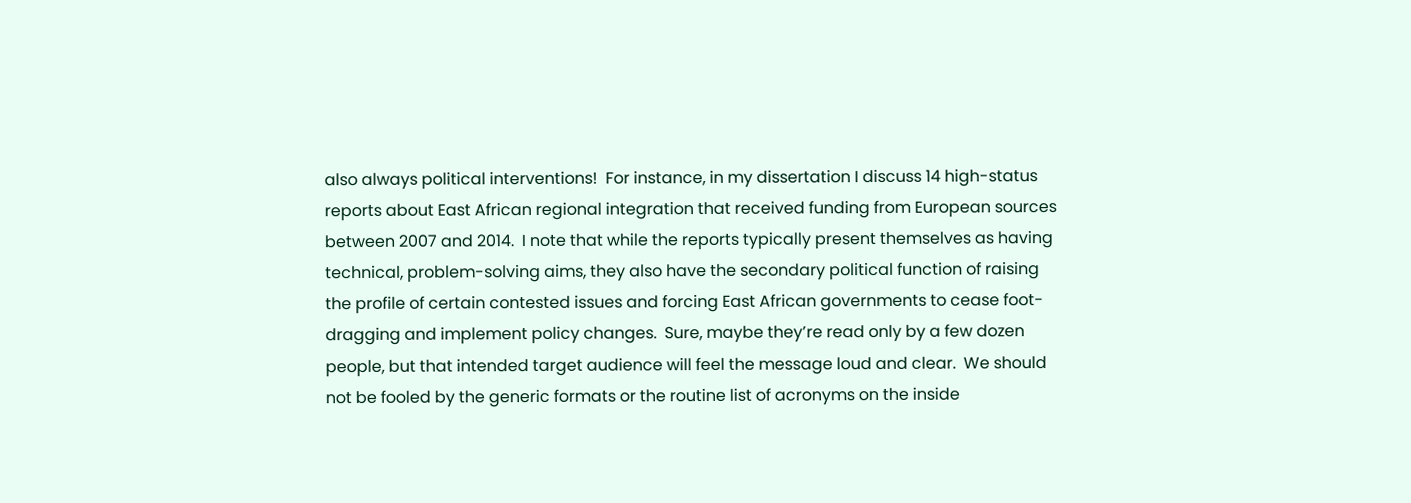also always political interventions!  For instance, in my dissertation I discuss 14 high-status reports about East African regional integration that received funding from European sources between 2007 and 2014.  I note that while the reports typically present themselves as having technical, problem-solving aims, they also have the secondary political function of raising the profile of certain contested issues and forcing East African governments to cease foot-dragging and implement policy changes.  Sure, maybe they’re read only by a few dozen people, but that intended target audience will feel the message loud and clear.  We should not be fooled by the generic formats or the routine list of acronyms on the inside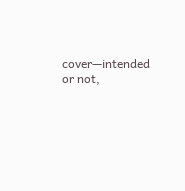cover—intended or not,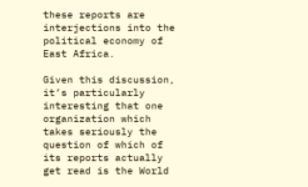these reports are interjections into the political economy of East Africa.

Given this discussion, it’s particularly interesting that one organization which takes seriously the question of which of its reports actually get read is the World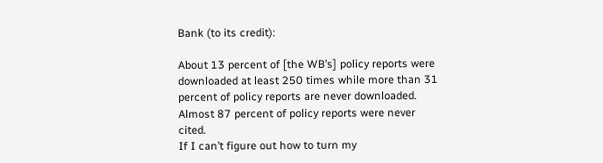Bank (to its credit):

About 13 percent of [the WB’s] policy reports were downloaded at least 250 times while more than 31 percent of policy reports are never downloaded.  Almost 87 percent of policy reports were never cited.
If I can’t figure out how to turn my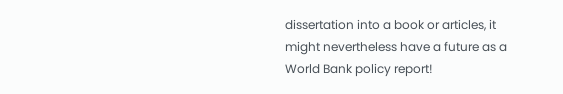dissertation into a book or articles, it might nevertheless have a future as a World Bank policy report!